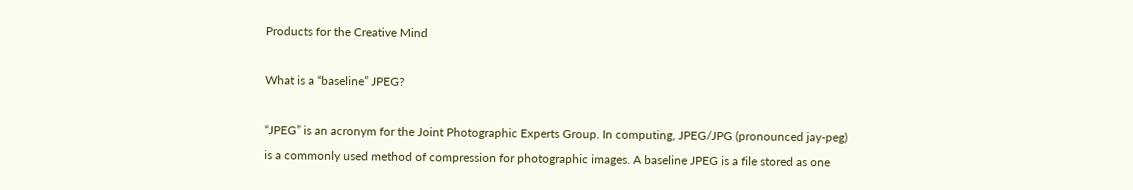Products for the Creative Mind

What is a “baseline” JPEG?

“JPEG” is an acronym for the Joint Photographic Experts Group. In computing, JPEG/JPG (pronounced jay-peg) is a commonly used method of compression for photographic images. A baseline JPEG is a file stored as one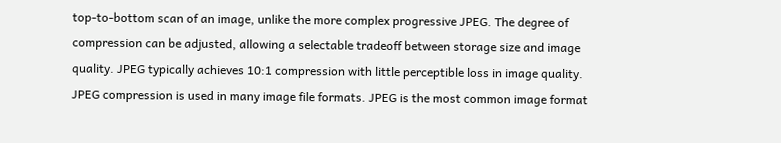top-to-bottom scan of an image, unlike the more complex progressive JPEG. The degree of compression can be adjusted, allowing a selectable tradeoff between storage size and image quality. JPEG typically achieves 10:1 compression with little perceptible loss in image quality. JPEG compression is used in many image file formats. JPEG is the most common image format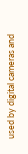used by digital cameras and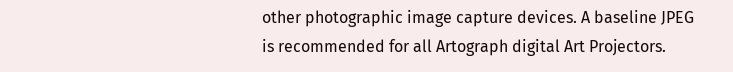other photographic image capture devices. A baseline JPEG is recommended for all Artograph digital Art Projectors.